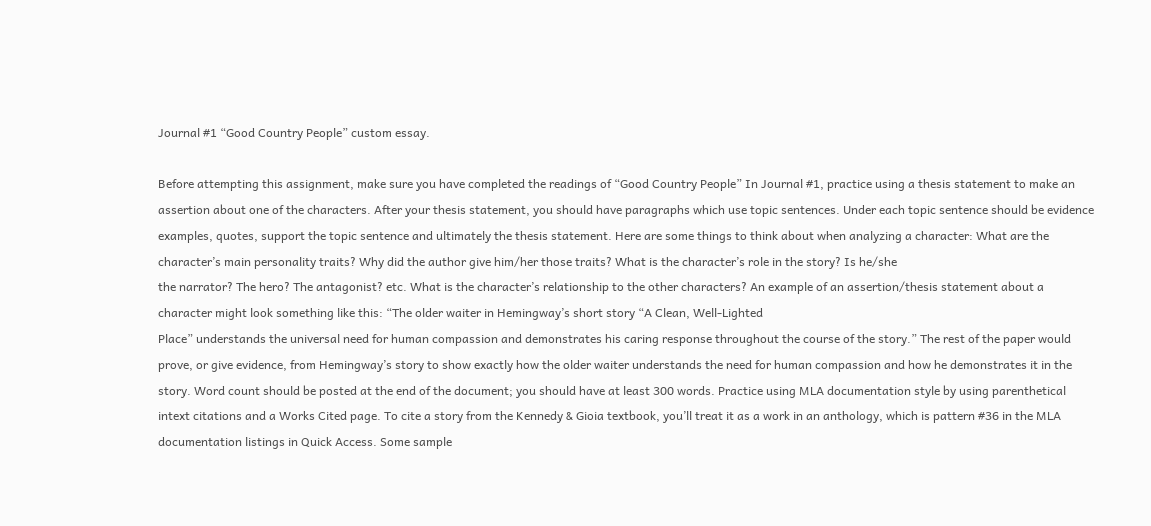Journal #1 “Good Country People” custom essay.

Before attempting this assignment, make sure you have completed the readings of “Good Country People” In Journal #1, practice using a thesis statement to make an assertion about one of the characters. After your thesis statement, you should have paragraphs which use topic sentences. Under each topic sentence should be evidence examples, quotes, support the topic sentence and ultimately the thesis statement. Here are some things to think about when analyzing a character: What are the character’s main personality traits? Why did the author give him/her those traits? What is the character’s role in the story? Is he/she
the narrator? The hero? The antagonist? etc. What is the character’s relationship to the other characters? An example of an assertion/thesis statement about a character might look something like this: “The older waiter in Hemingway’s short story “A Clean, Well-Lighted
Place” understands the universal need for human compassion and demonstrates his caring response throughout the course of the story.” The rest of the paper would prove, or give evidence, from Hemingway’s story to show exactly how the older waiter understands the need for human compassion and how he demonstrates it in the story. Word count should be posted at the end of the document; you should have at least 300 words. Practice using MLA documentation style by using parenthetical intext citations and a Works Cited page. To cite a story from the Kennedy & Gioia textbook, you’ll treat it as a work in an anthology, which is pattern #36 in the MLA documentation listings in Quick Access. Some sample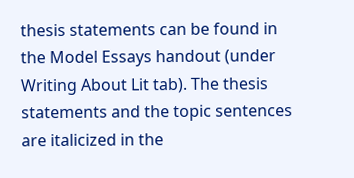thesis statements can be found in the Model Essays handout (under Writing About Lit tab). The thesis statements and the topic sentences are italicized in the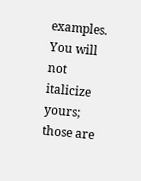examples. You will not italicize yours; those are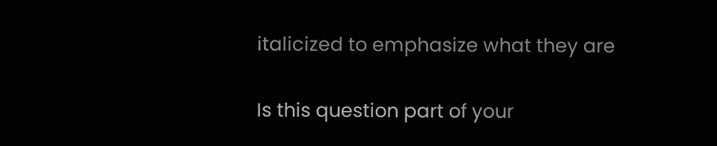italicized to emphasize what they are

Is this question part of your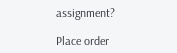assignment?

Place order